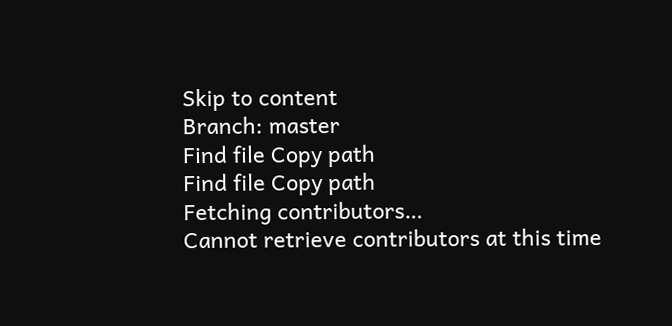Skip to content
Branch: master
Find file Copy path
Find file Copy path
Fetching contributors…
Cannot retrieve contributors at this time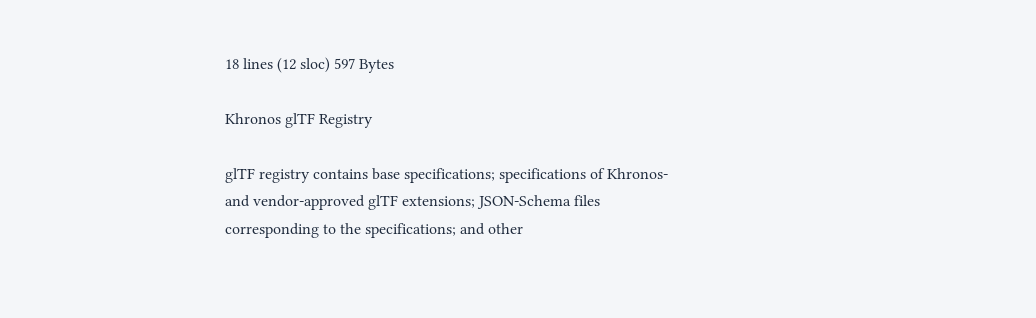18 lines (12 sloc) 597 Bytes

Khronos glTF Registry

glTF registry contains base specifications; specifications of Khronos- and vendor-approved glTF extensions; JSON-Schema files corresponding to the specifications; and other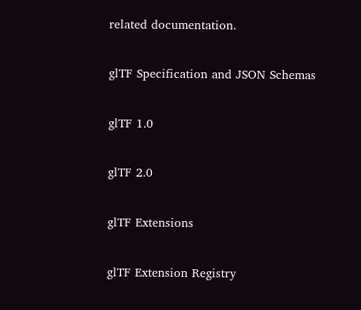related documentation.

glTF Specification and JSON Schemas

glTF 1.0

glTF 2.0

glTF Extensions

glTF Extension Registry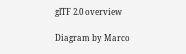glTF 2.0 overview

Diagram by Marco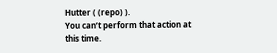Hutter ( (repo) ).
You can’t perform that action at this time.